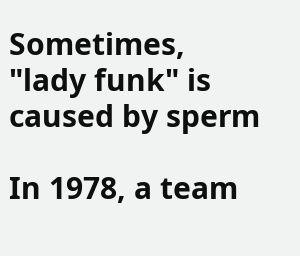Sometimes, "lady funk" is caused by sperm

In 1978, a team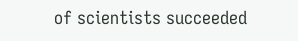of scientists succeeded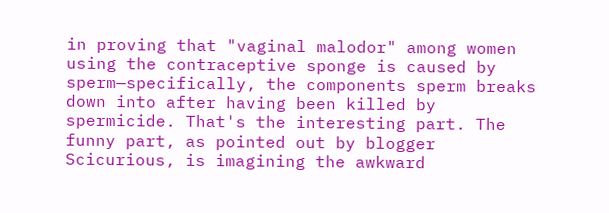in proving that "vaginal malodor" among women using the contraceptive sponge is caused by sperm—specifically, the components sperm breaks down into after having been killed by spermicide. That's the interesting part. The funny part, as pointed out by blogger Scicurious, is imagining the awkward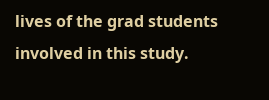lives of the grad students involved in this study.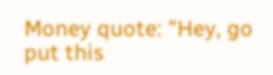Money quote: "Hey, go put this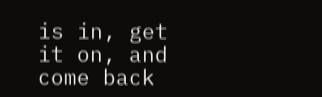is in, get it on, and come back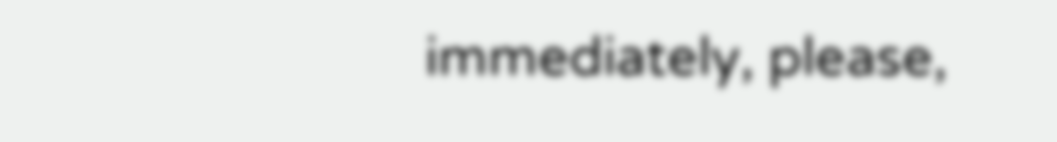immediately, please,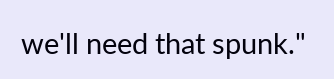we'll need that spunk."